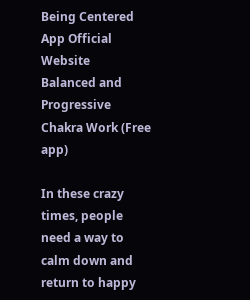Being Centered App Official Website
Balanced and Progressive Chakra Work (Free app)

In these crazy times, people need a way to calm down and return to happy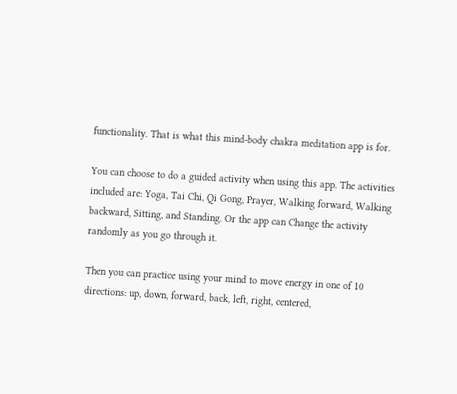functionality. That is what this mind-body chakra meditation app is for.

You can choose to do a guided activity when using this app. The activities included are: Yoga, Tai Chi, Qi Gong, Prayer, Walking forward, Walking backward, Sitting, and Standing. Or the app can Change the activity randomly as you go through it.

Then you can practice using your mind to move energy in one of 10 directions: up, down, forward, back, left, right, centered,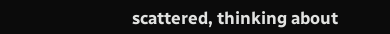scattered, thinking about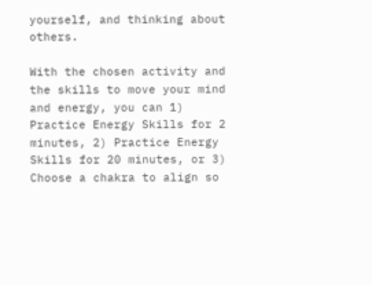yourself, and thinking about others.

With the chosen activity and the skills to move your mind and energy, you can 1) Practice Energy Skills for 2 minutes, 2) Practice Energy Skills for 20 minutes, or 3) Choose a chakra to align so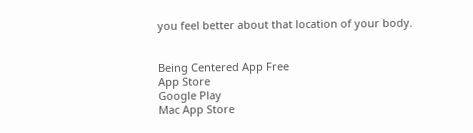you feel better about that location of your body.


Being Centered App Free
App Store
Google Play
Mac App Store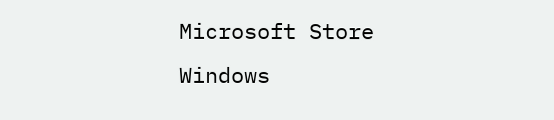Microsoft Store
Windows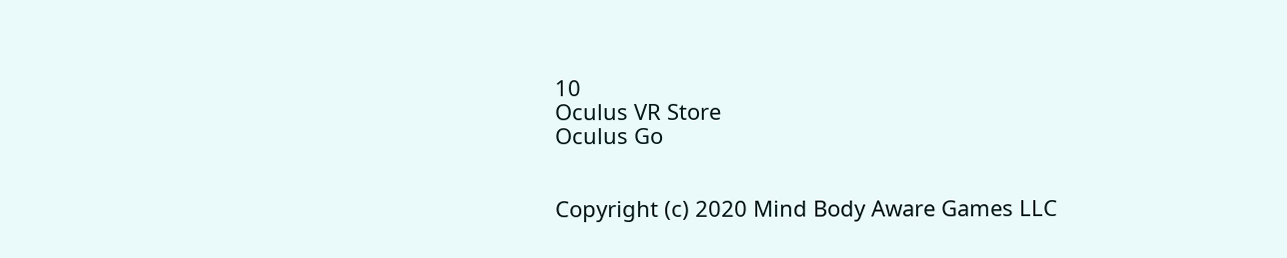10
Oculus VR Store
Oculus Go


Copyright (c) 2020 Mind Body Aware Games LLC